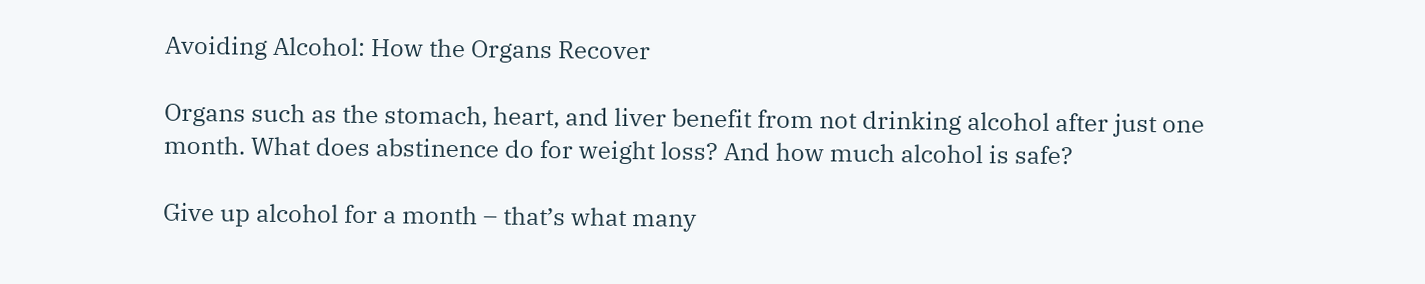Avoiding Alcohol: How the Organs Recover

Organs such as the stomach, heart, and liver benefit from not drinking alcohol after just one month. What does abstinence do for weight loss? And how much alcohol is safe?

Give up alcohol for a month – that’s what many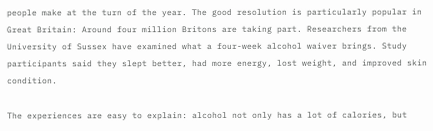people make at the turn of the year. The good resolution is particularly popular in Great Britain: Around four million Britons are taking part. Researchers from the University of Sussex have examined what a four-week alcohol waiver brings. Study participants said they slept better, had more energy, lost weight, and improved skin condition.

The experiences are easy to explain: alcohol not only has a lot of calories, but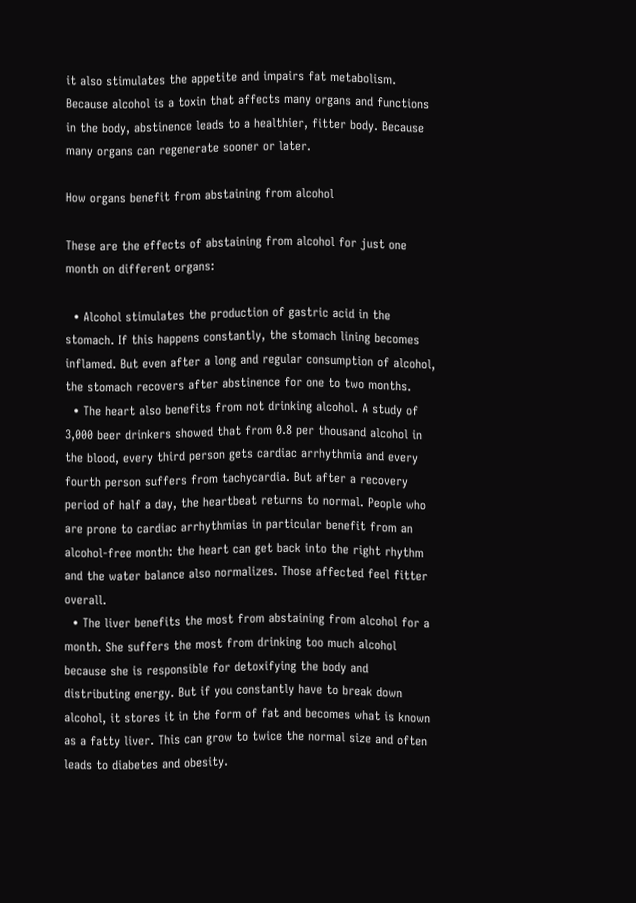it also stimulates the appetite and impairs fat metabolism. Because alcohol is a toxin that affects many organs and functions in the body, abstinence leads to a healthier, fitter body. Because many organs can regenerate sooner or later.

How organs benefit from abstaining from alcohol

These are the effects of abstaining from alcohol for just one month on different organs:

  • Alcohol stimulates the production of gastric acid in the stomach. If this happens constantly, the stomach lining becomes inflamed. But even after a long and regular consumption of alcohol, the stomach recovers after abstinence for one to two months.
  • The heart also benefits from not drinking alcohol. A study of 3,000 beer drinkers showed that from 0.8 per thousand alcohol in the blood, every third person gets cardiac arrhythmia and every fourth person suffers from tachycardia. But after a recovery period of half a day, the heartbeat returns to normal. People who are prone to cardiac arrhythmias in particular benefit from an alcohol-free month: the heart can get back into the right rhythm and the water balance also normalizes. Those affected feel fitter overall.
  • The liver benefits the most from abstaining from alcohol for a month. She suffers the most from drinking too much alcohol because she is responsible for detoxifying the body and distributing energy. But if you constantly have to break down alcohol, it stores it in the form of fat and becomes what is known as a fatty liver. This can grow to twice the normal size and often leads to diabetes and obesity.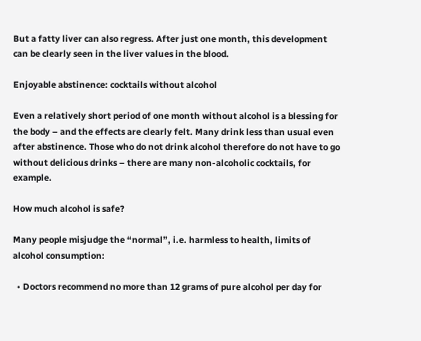But a fatty liver can also regress. After just one month, this development can be clearly seen in the liver values in the blood.

Enjoyable abstinence: cocktails without alcohol

Even a relatively short period of one month without alcohol is a blessing for the body – and the effects are clearly felt. Many drink less than usual even after abstinence. Those who do not drink alcohol therefore do not have to go without delicious drinks – there are many non-alcoholic cocktails, for example.

How much alcohol is safe?

Many people misjudge the “normal”, i.e. harmless to health, limits of alcohol consumption:

  • Doctors recommend no more than 12 grams of pure alcohol per day for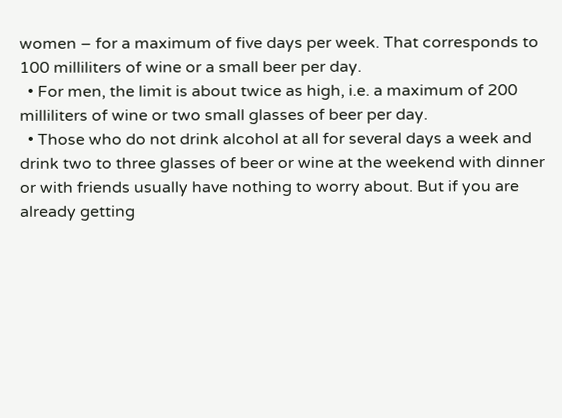women – for a maximum of five days per week. That corresponds to 100 milliliters of wine or a small beer per day.
  • For men, the limit is about twice as high, i.e. a maximum of 200 milliliters of wine or two small glasses of beer per day.
  • Those who do not drink alcohol at all for several days a week and drink two to three glasses of beer or wine at the weekend with dinner or with friends usually have nothing to worry about. But if you are already getting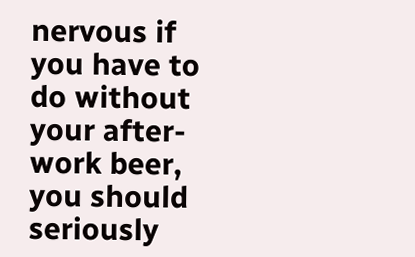nervous if you have to do without your after-work beer, you should seriously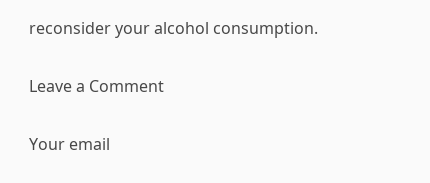reconsider your alcohol consumption.

Leave a Comment

Your email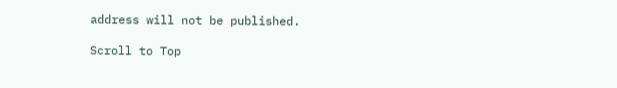address will not be published.

Scroll to Top